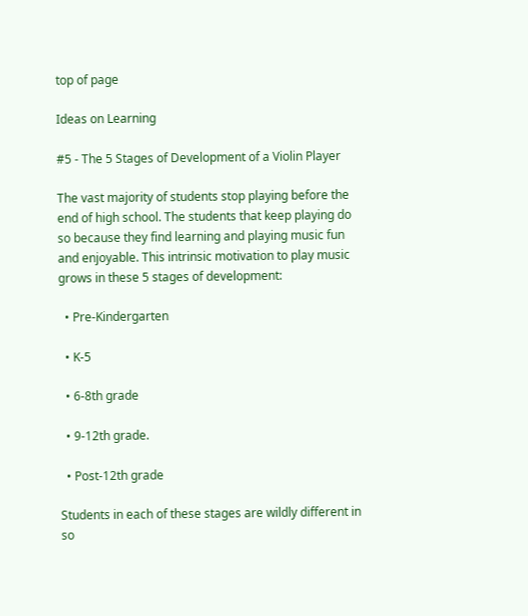top of page

Ideas on Learning

#5 - The 5 Stages of Development of a Violin Player

The vast majority of students stop playing before the end of high school. The students that keep playing do so because they find learning and playing music fun and enjoyable. This intrinsic motivation to play music grows in these 5 stages of development:

  • Pre-Kindergarten

  • K-5

  • 6-8th grade

  • 9-12th grade.

  • Post-12th grade

Students in each of these stages are wildly different in so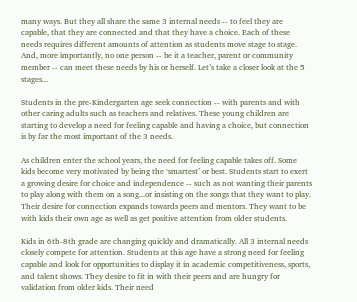many ways. But they all share the same 3 internal needs -- to feel they are capable, that they are connected and that they have a choice. Each of these needs requires different amounts of attention as students move stage to stage. And, more importantly, no one person -- be it a teacher, parent or community member -- can meet these needs by his or herself. Let’s take a closer look at the 5 stages...

Students in the pre-Kindergarten age seek connection -- with parents and with other caring adults such as teachers and relatives. These young children are starting to develop a need for feeling capable and having a choice, but connection is by far the most important of the 3 needs.

As children enter the school years, the need for feeling capable takes off. Some kids become very motivated by being the ‘smartest’ or best. Students start to exert a growing desire for choice and independence -- such as not wanting their parents to play along with them on a song...or insisting on the songs that they want to play. Their desire for connection expands towards peers and mentors. They want to be with kids their own age as well as get positive attention from older students.

Kids in 6th-8th grade are changing quickly and dramatically. All 3 internal needs closely compete for attention. Students at this age have a strong need for feeling capable and look for opportunities to display it in academic competitiveness, sports, and talent shows. They desire to fit in with their peers and are hungry for validation from older kids. Their need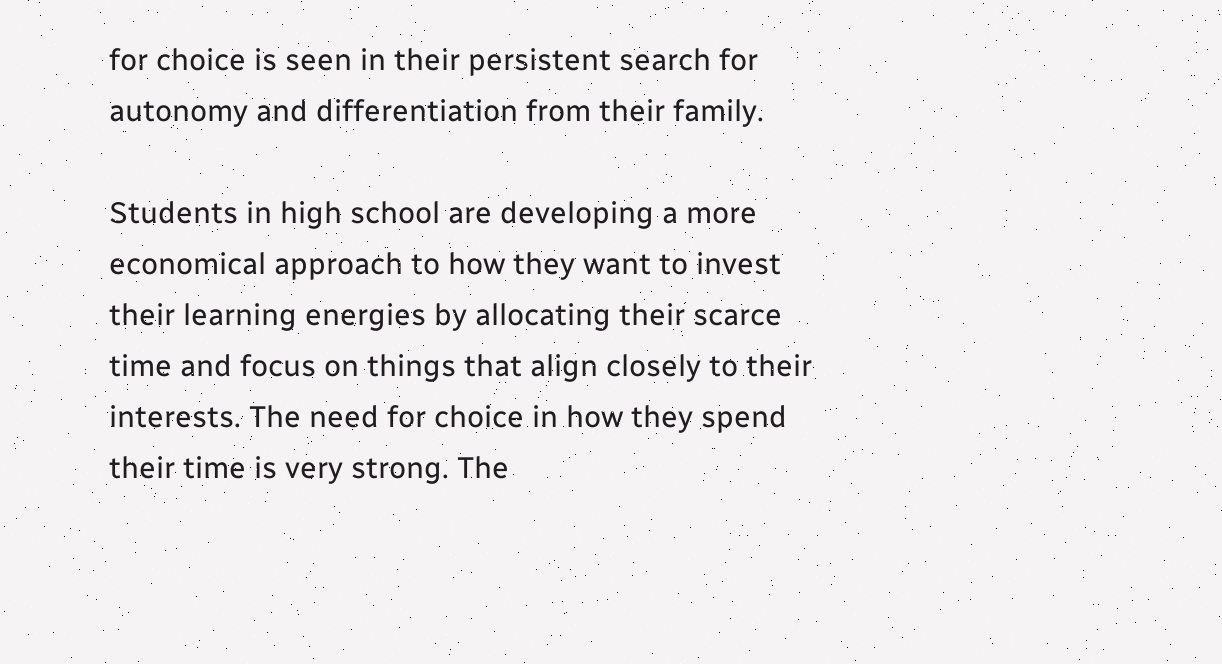for choice is seen in their persistent search for autonomy and differentiation from their family.

Students in high school are developing a more economical approach to how they want to invest their learning energies by allocating their scarce time and focus on things that align closely to their interests. The need for choice in how they spend their time is very strong. The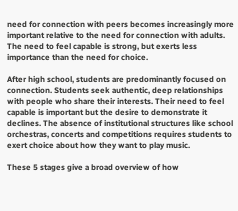need for connection with peers becomes increasingly more important relative to the need for connection with adults. The need to feel capable is strong, but exerts less importance than the need for choice.

After high school, students are predominantly focused on connection. Students seek authentic, deep relationships with people who share their interests. Their need to feel capable is important but the desire to demonstrate it declines. The absence of institutional structures like school orchestras, concerts and competitions requires students to exert choice about how they want to play music.

These 5 stages give a broad overview of how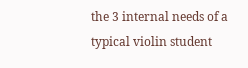the 3 internal needs of a typical violin student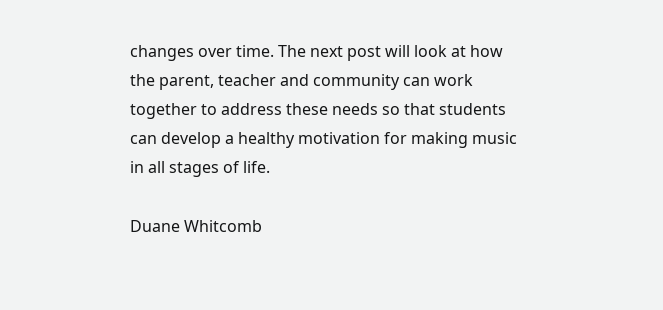changes over time. The next post will look at how the parent, teacher and community can work together to address these needs so that students can develop a healthy motivation for making music in all stages of life.

Duane Whitcomb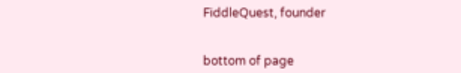FiddleQuest, founder


bottom of page